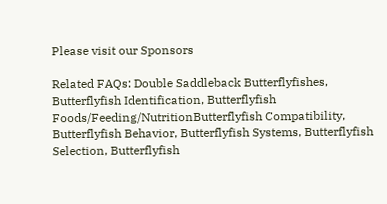Please visit our Sponsors

Related FAQs: Double Saddleback Butterflyfishes, Butterflyfish Identification, Butterflyfish Foods/Feeding/NutritionButterflyfish Compatibility, Butterflyfish Behavior, Butterflyfish Systems, Butterflyfish Selection, Butterflyfish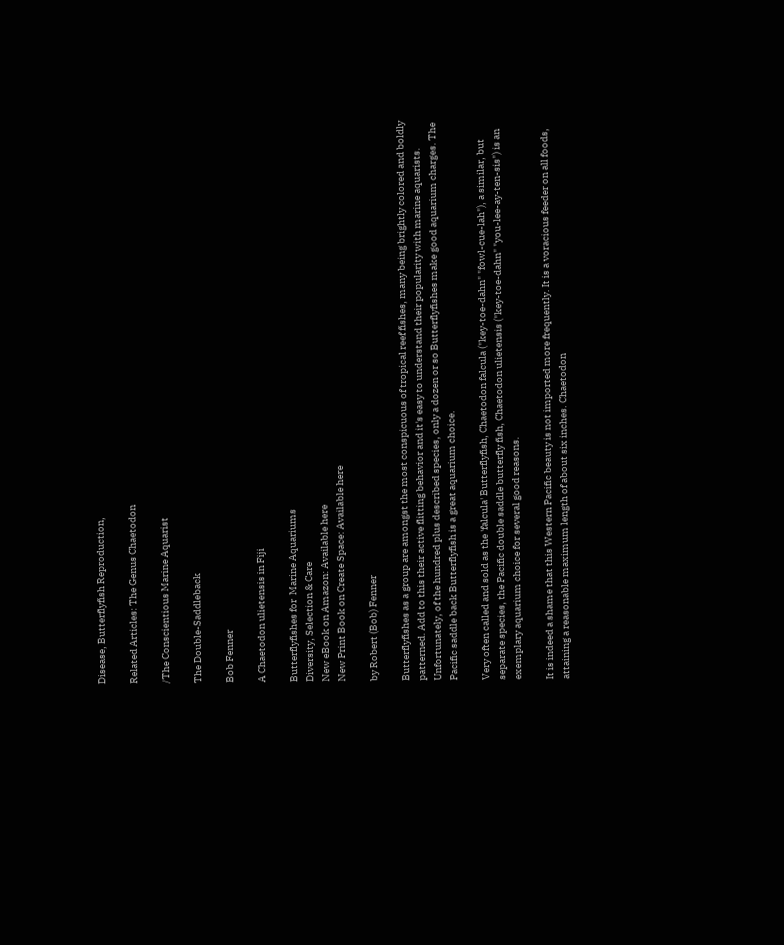Disease, Butterflyfish Reproduction,

Related Articles: The Genus Chaetodon

/The Conscientious Marine Aquarist

The Double-Saddleback

Bob Fenner

A Chaetodon ulietensis in Fiji

Butterflyfishes for  Marine Aquariums
Diversity, Selection & Care
New eBook on Amazon: Available here
New Print Book on Create Space: Available here

by Robert (Bob) Fenner

Butterflyfishes as a group are amongst the most conspicuous of tropical reef fishes, many being brightly colored and boldly patterned. Add to this their active flitting behavior and it's easy to understand their popularity with marine aquarists. Unfortunately, of the hundred plus described species, only a dozen or so Butterflyfishes make good aquarium charges. The Pacific saddle back Butterflyfish is a great aquarium choice.

Very often called and sold as the 'falcula' Butterflyfish, Chaetodon falcula ("key-toe-dahn" "fowl-cue-lah"), a similar, but separate species, the Pacific double saddle butterfly fish, Chaetodon ulietensis ("key-toe-dahn" "you-lee-ay-ten-sis") is an exemplary aquarium choice for several good reasons.

It is indeed a shame that this Western Pacific beauty is not imported more frequently. It is a voracious feeder on all foods, attaining a reasonable maximum length of about six inches. Chaetodon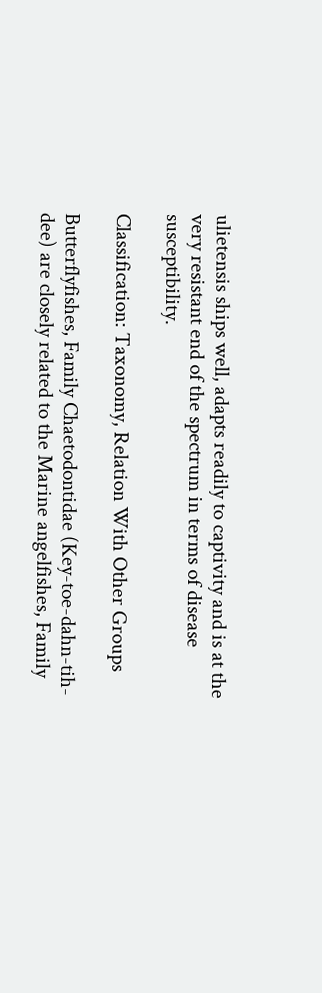ulietensis ships well, adapts readily to captivity and is at the very resistant end of the spectrum in terms of disease susceptibility.

Classification: Taxonomy, Relation With Other Groups

Butterflyfishes, Family Chaetodontidae (Key-toe-dahn-tih-dee) are closely related to the Marine angelfishes, Family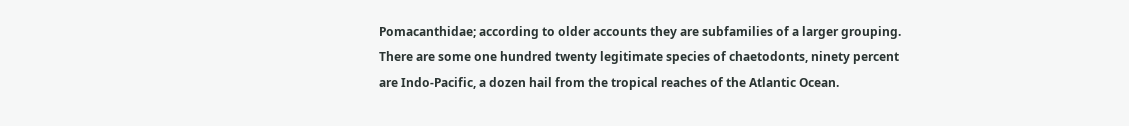Pomacanthidae; according to older accounts they are subfamilies of a larger grouping. There are some one hundred twenty legitimate species of chaetodonts, ninety percent are Indo-Pacific, a dozen hail from the tropical reaches of the Atlantic Ocean.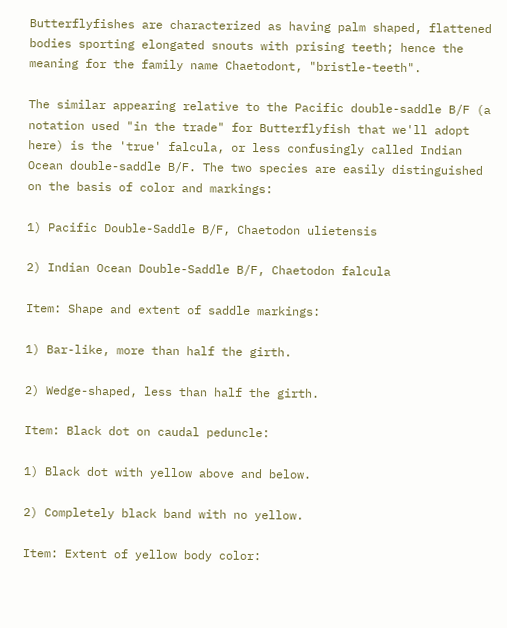Butterflyfishes are characterized as having palm shaped, flattened bodies sporting elongated snouts with prising teeth; hence the meaning for the family name Chaetodont, "bristle-teeth".

The similar appearing relative to the Pacific double-saddle B/F (a notation used "in the trade" for Butterflyfish that we'll adopt here) is the 'true' falcula, or less confusingly called Indian Ocean double-saddle B/F. The two species are easily distinguished on the basis of color and markings:

1) Pacific Double-Saddle B/F, Chaetodon ulietensis

2) Indian Ocean Double-Saddle B/F, Chaetodon falcula

Item: Shape and extent of saddle markings:

1) Bar-like, more than half the girth.

2) Wedge-shaped, less than half the girth.

Item: Black dot on caudal peduncle:

1) Black dot with yellow above and below.

2) Completely black band with no yellow.

Item: Extent of yellow body color: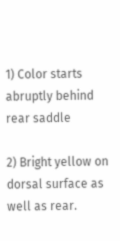1) Color starts abruptly behind rear saddle

2) Bright yellow on dorsal surface as well as rear.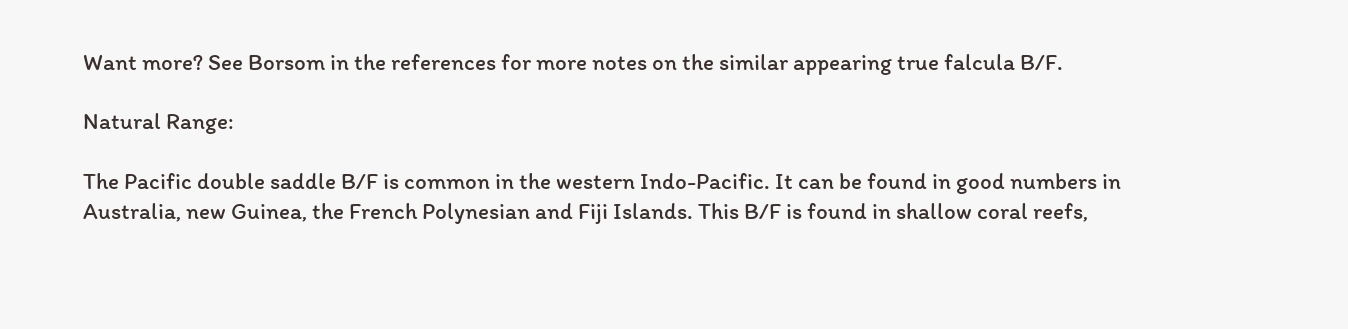Want more? See Borsom in the references for more notes on the similar appearing true falcula B/F.

Natural Range:

The Pacific double saddle B/F is common in the western Indo-Pacific. It can be found in good numbers in Australia, new Guinea, the French Polynesian and Fiji Islands. This B/F is found in shallow coral reefs,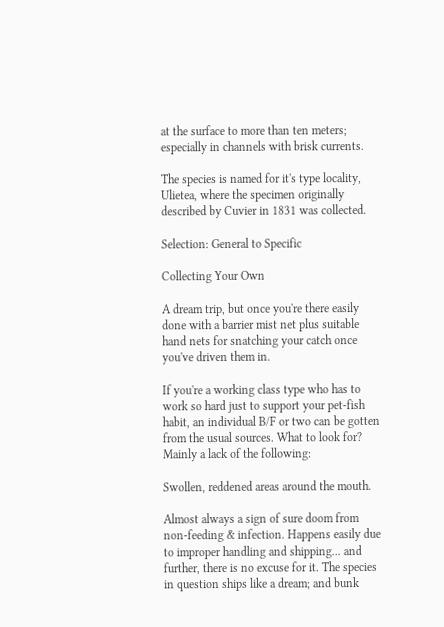at the surface to more than ten meters; especially in channels with brisk currents.

The species is named for it's type locality, Ulietea, where the specimen originally described by Cuvier in 1831 was collected.

Selection: General to Specific

Collecting Your Own

A dream trip, but once you're there easily done with a barrier mist net plus suitable hand nets for snatching your catch once you've driven them in.

If you're a working class type who has to work so hard just to support your pet-fish habit, an individual B/F or two can be gotten from the usual sources. What to look for? Mainly a lack of the following:

Swollen, reddened areas around the mouth.

Almost always a sign of sure doom from non-feeding & infection. Happens easily due to improper handling and shipping... and further, there is no excuse for it. The species in question ships like a dream; and bunk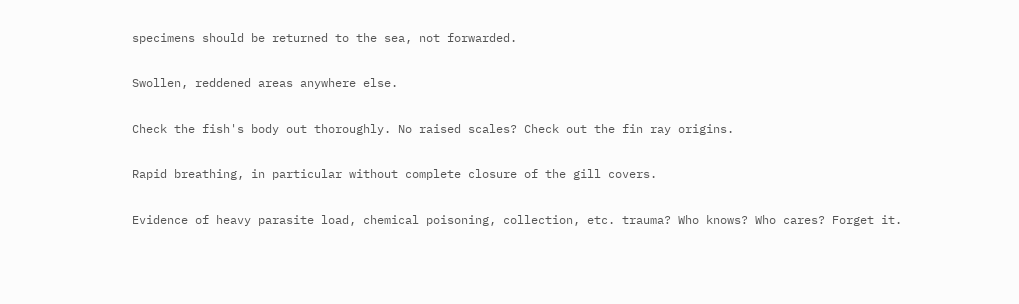specimens should be returned to the sea, not forwarded.

Swollen, reddened areas anywhere else.

Check the fish's body out thoroughly. No raised scales? Check out the fin ray origins.

Rapid breathing, in particular without complete closure of the gill covers.

Evidence of heavy parasite load, chemical poisoning, collection, etc. trauma? Who knows? Who cares? Forget it.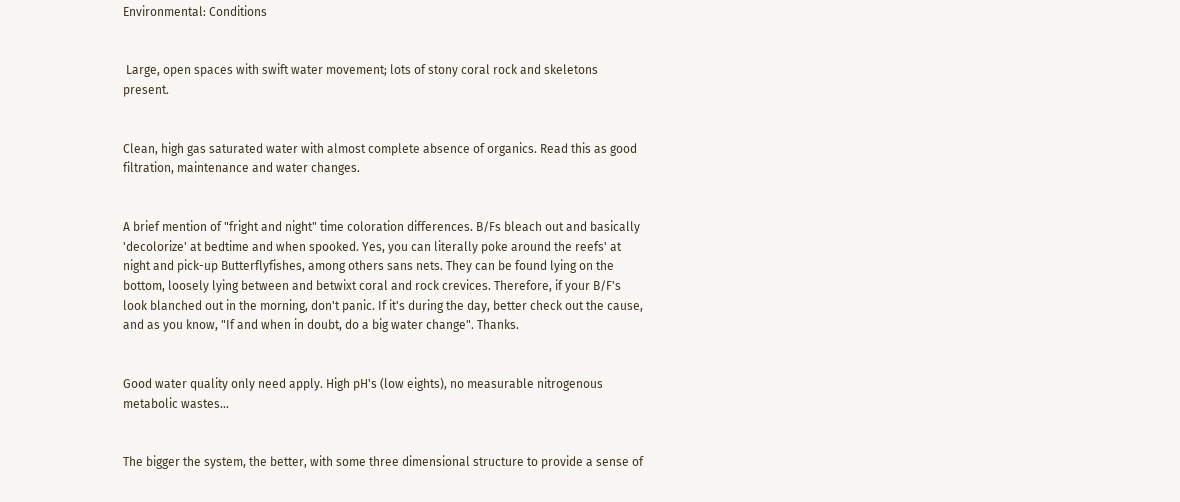Environmental: Conditions


 Large, open spaces with swift water movement; lots of stony coral rock and skeletons present.


Clean, high gas saturated water with almost complete absence of organics. Read this as good filtration, maintenance and water changes.


A brief mention of "fright and night" time coloration differences. B/Fs bleach out and basically 'decolorize' at bedtime and when spooked. Yes, you can literally poke around the reefs' at night and pick-up Butterflyfishes, among others sans nets. They can be found lying on the bottom, loosely lying between and betwixt coral and rock crevices. Therefore, if your B/F's look blanched out in the morning, don't panic. If it's during the day, better check out the cause, and as you know, "If and when in doubt, do a big water change". Thanks.


Good water quality only need apply. High pH's (low eights), no measurable nitrogenous metabolic wastes...


The bigger the system, the better, with some three dimensional structure to provide a sense of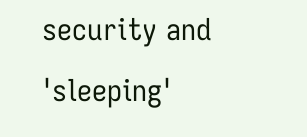security and 'sleeping'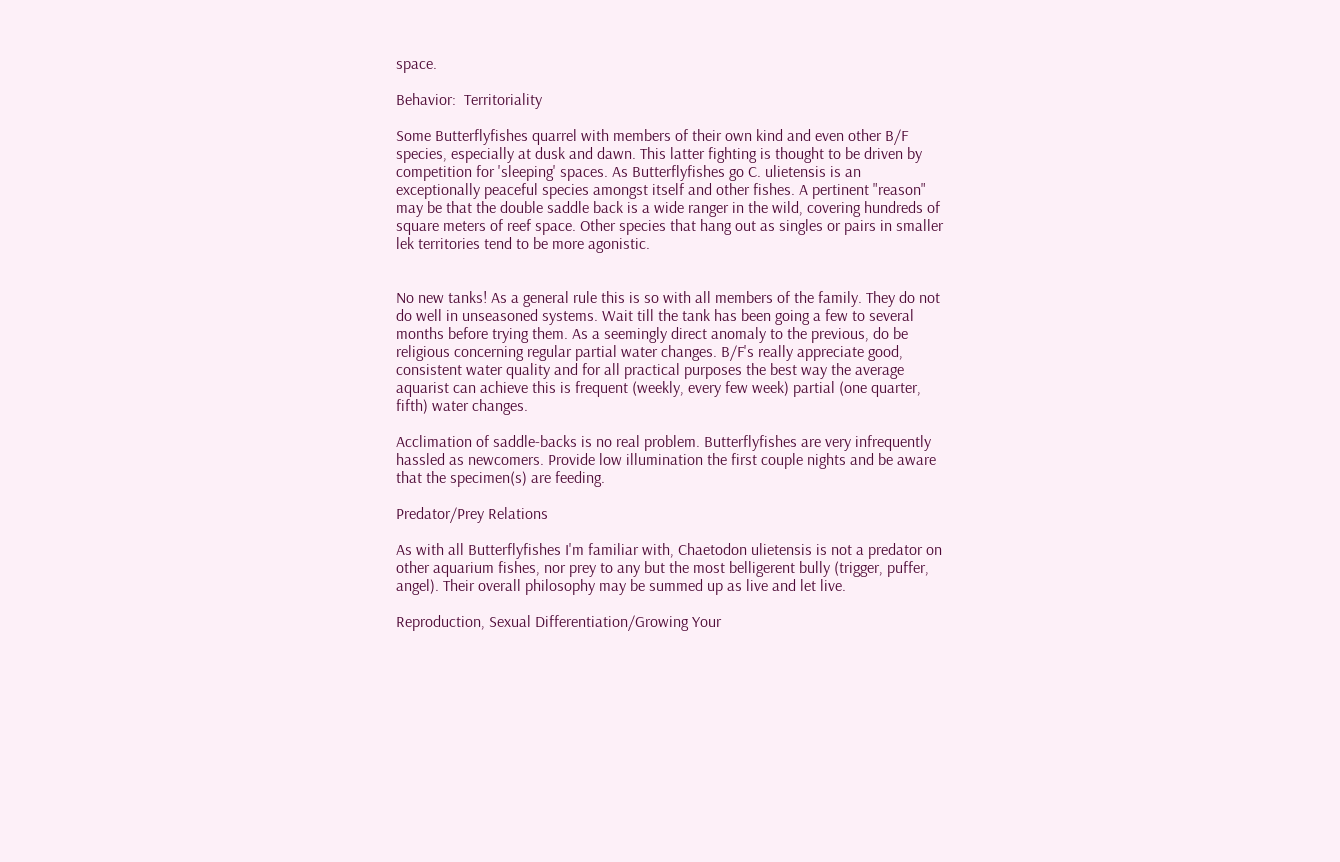space.

Behavior:  Territoriality

Some Butterflyfishes quarrel with members of their own kind and even other B/F species, especially at dusk and dawn. This latter fighting is thought to be driven by competition for 'sleeping' spaces. As Butterflyfishes go C. ulietensis is an exceptionally peaceful species amongst itself and other fishes. A pertinent "reason" may be that the double saddle back is a wide ranger in the wild, covering hundreds of square meters of reef space. Other species that hang out as singles or pairs in smaller lek territories tend to be more agonistic.


No new tanks! As a general rule this is so with all members of the family. They do not do well in unseasoned systems. Wait till the tank has been going a few to several months before trying them. As a seemingly direct anomaly to the previous, do be religious concerning regular partial water changes. B/F's really appreciate good, consistent water quality and for all practical purposes the best way the average aquarist can achieve this is frequent (weekly, every few week) partial (one quarter, fifth) water changes.

Acclimation of saddle-backs is no real problem. Butterflyfishes are very infrequently hassled as newcomers. Provide low illumination the first couple nights and be aware that the specimen(s) are feeding.

Predator/Prey Relations

As with all Butterflyfishes I'm familiar with, Chaetodon ulietensis is not a predator on other aquarium fishes, nor prey to any but the most belligerent bully (trigger, puffer, angel). Their overall philosophy may be summed up as live and let live.

Reproduction, Sexual Differentiation/Growing Your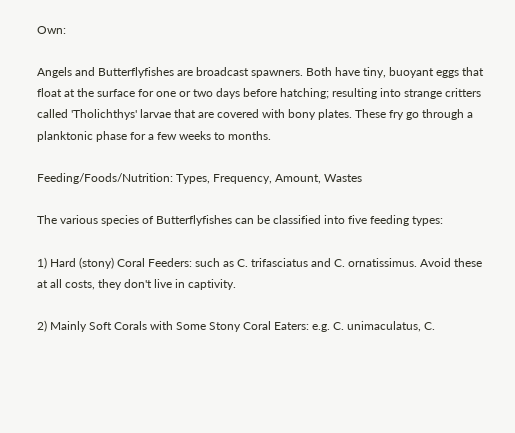Own:

Angels and Butterflyfishes are broadcast spawners. Both have tiny, buoyant eggs that float at the surface for one or two days before hatching; resulting into strange critters called 'Tholichthys' larvae that are covered with bony plates. These fry go through a planktonic phase for a few weeks to months.

Feeding/Foods/Nutrition: Types, Frequency, Amount, Wastes

The various species of Butterflyfishes can be classified into five feeding types:

1) Hard (stony) Coral Feeders: such as C. trifasciatus and C. ornatissimus. Avoid these at all costs, they don't live in captivity.

2) Mainly Soft Corals with Some Stony Coral Eaters: e.g. C. unimaculatus, C.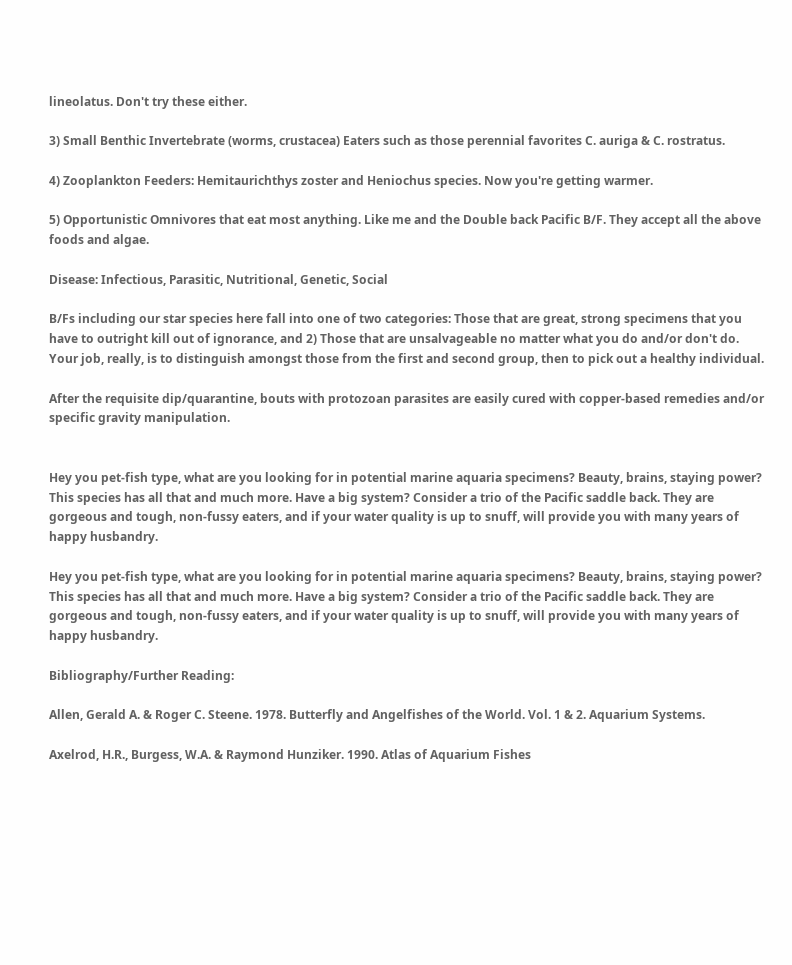lineolatus. Don't try these either.

3) Small Benthic Invertebrate (worms, crustacea) Eaters such as those perennial favorites C. auriga & C. rostratus.

4) Zooplankton Feeders: Hemitaurichthys zoster and Heniochus species. Now you're getting warmer.

5) Opportunistic Omnivores that eat most anything. Like me and the Double back Pacific B/F. They accept all the above foods and algae.

Disease: Infectious, Parasitic, Nutritional, Genetic, Social

B/Fs including our star species here fall into one of two categories: Those that are great, strong specimens that you have to outright kill out of ignorance, and 2) Those that are unsalvageable no matter what you do and/or don't do. Your job, really, is to distinguish amongst those from the first and second group, then to pick out a healthy individual.

After the requisite dip/quarantine, bouts with protozoan parasites are easily cured with copper-based remedies and/or specific gravity manipulation.


Hey you pet-fish type, what are you looking for in potential marine aquaria specimens? Beauty, brains, staying power? This species has all that and much more. Have a big system? Consider a trio of the Pacific saddle back. They are gorgeous and tough, non-fussy eaters, and if your water quality is up to snuff, will provide you with many years of happy husbandry.

Hey you pet-fish type, what are you looking for in potential marine aquaria specimens? Beauty, brains, staying power? This species has all that and much more. Have a big system? Consider a trio of the Pacific saddle back. They are gorgeous and tough, non-fussy eaters, and if your water quality is up to snuff, will provide you with many years of happy husbandry.

Bibliography/Further Reading:

Allen, Gerald A. & Roger C. Steene. 1978. Butterfly and Angelfishes of the World. Vol. 1 & 2. Aquarium Systems.

Axelrod, H.R., Burgess, W.A. & Raymond Hunziker. 1990. Atlas of Aquarium Fishes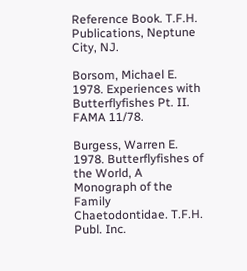Reference Book. T.F.H. Publications, Neptune City, NJ.

Borsom, Michael E. 1978. Experiences with Butterflyfishes Pt. II. FAMA 11/78.

Burgess, Warren E. 1978. Butterflyfishes of the World, A Monograph of the Family Chaetodontidae. T.F.H. Publ. Inc.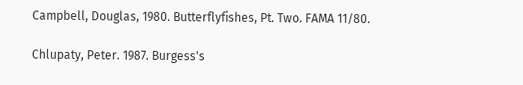Campbell, Douglas, 1980. Butterflyfishes, Pt. Two. FAMA 11/80.

Chlupaty, Peter. 1987. Burgess's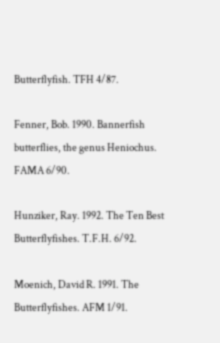Butterflyfish. TFH 4/87.

Fenner, Bob. 1990. Bannerfish butterflies, the genus Heniochus. FAMA 6/90.

Hunziker, Ray. 1992. The Ten Best Butterflyfishes. T.F.H. 6/92.

Moenich, David R. 1991. The Butterflyfishes. AFM 1/91.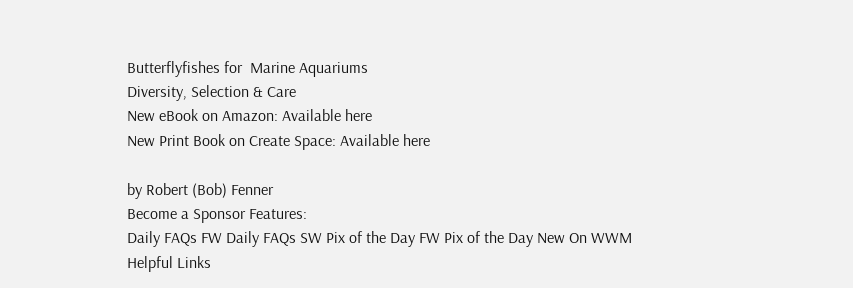Butterflyfishes for  Marine Aquariums
Diversity, Selection & Care
New eBook on Amazon: Available here
New Print Book on Create Space: Available here

by Robert (Bob) Fenner
Become a Sponsor Features:
Daily FAQs FW Daily FAQs SW Pix of the Day FW Pix of the Day New On WWM
Helpful Links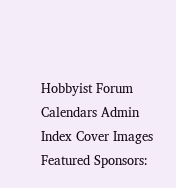Hobbyist Forum Calendars Admin Index Cover Images
Featured Sponsors: